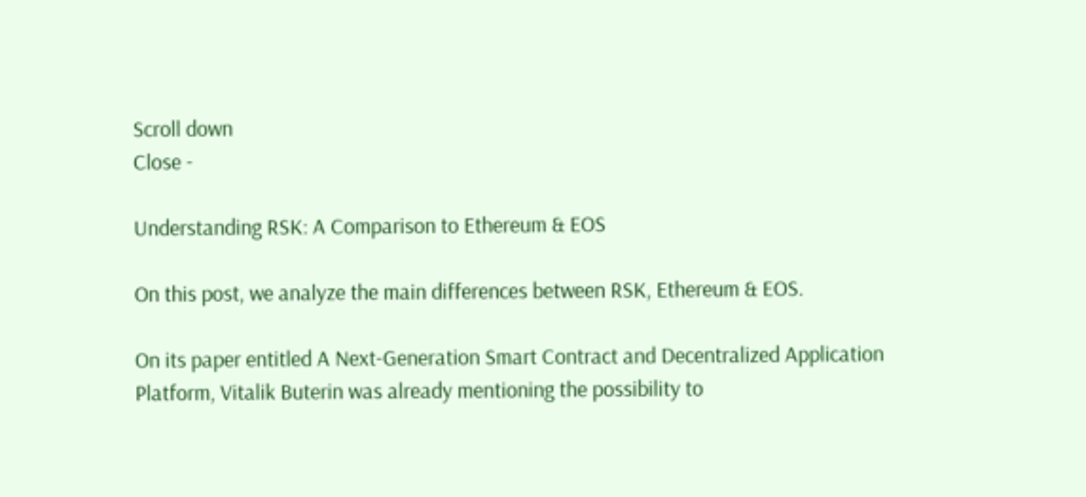Scroll down
Close -

Understanding RSK: A Comparison to Ethereum & EOS

On this post, we analyze the main differences between RSK, Ethereum & EOS.

On its paper entitled A Next-Generation Smart Contract and Decentralized Application Platform, Vitalik Buterin was already mentioning the possibility to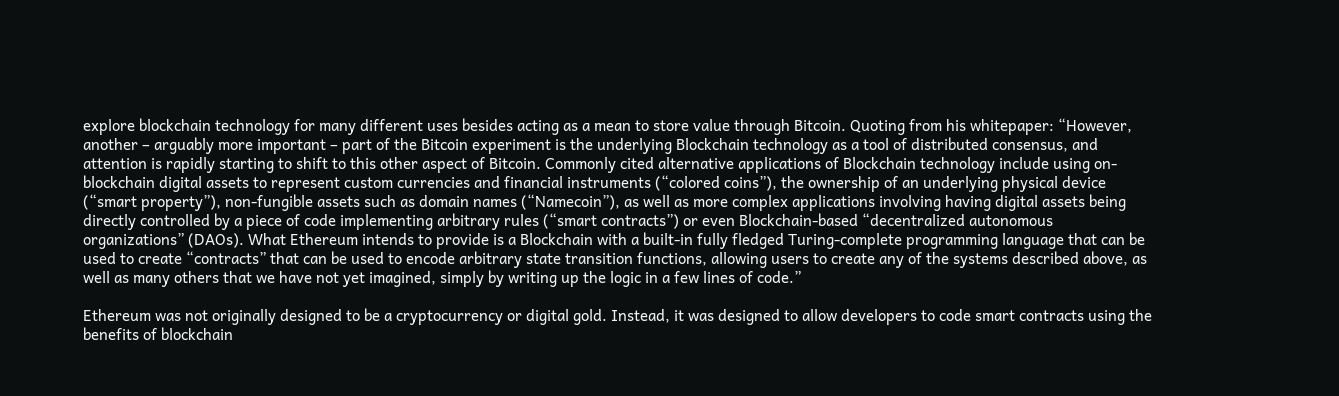explore blockchain technology for many different uses besides acting as a mean to store value through Bitcoin. Quoting from his whitepaper: “However, another – arguably more important – part of the Bitcoin experiment is the underlying Blockchain technology as a tool of distributed consensus, and attention is rapidly starting to shift to this other aspect of Bitcoin. Commonly cited alternative applications of Blockchain technology include using on-blockchain digital assets to represent custom currencies and financial instruments (“colored coins”), the ownership of an underlying physical device (“smart property”), non-fungible assets such as domain names (“Namecoin”), as well as more complex applications involving having digital assets being directly controlled by a piece of code implementing arbitrary rules (“smart contracts”) or even Blockchain-based “decentralized autonomous organizations” (DAOs). What Ethereum intends to provide is a Blockchain with a built-in fully fledged Turing-complete programming language that can be used to create “contracts” that can be used to encode arbitrary state transition functions, allowing users to create any of the systems described above, as well as many others that we have not yet imagined, simply by writing up the logic in a few lines of code.”

Ethereum was not originally designed to be a cryptocurrency or digital gold. Instead, it was designed to allow developers to code smart contracts using the benefits of blockchain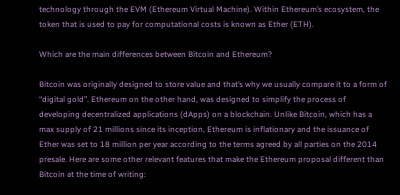technology through the EVM (Ethereum Virtual Machine). Within Ethereum’s ecosystem, the token that is used to pay for computational costs is known as Ether (ETH).

Which are the main differences between Bitcoin and Ethereum?

Bitcoin was originally designed to store value and that’s why we usually compare it to a form of “digital gold”. Ethereum on the other hand, was designed to simplify the process of developing decentralized applications (dApps) on a blockchain. Unlike Bitcoin, which has a max supply of 21 millions since its inception, Ethereum is inflationary and the issuance of Ether was set to 18 million per year according to the terms agreed by all parties on the 2014 presale. Here are some other relevant features that make the Ethereum proposal different than Bitcoin at the time of writing: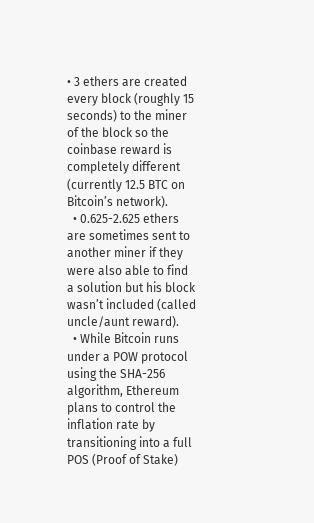• 3 ethers are created every block (roughly 15 seconds) to the miner of the block so the coinbase reward is completely different (currently 12.5 BTC on Bitcoin’s network).
  • 0.625-2.625 ethers are sometimes sent to another miner if they were also able to find a solution but his block wasn’t included (called uncle/aunt reward).
  • While Bitcoin runs under a POW protocol using the SHA-256 algorithm, Ethereum plans to control the inflation rate by transitioning into a full POS (Proof of Stake)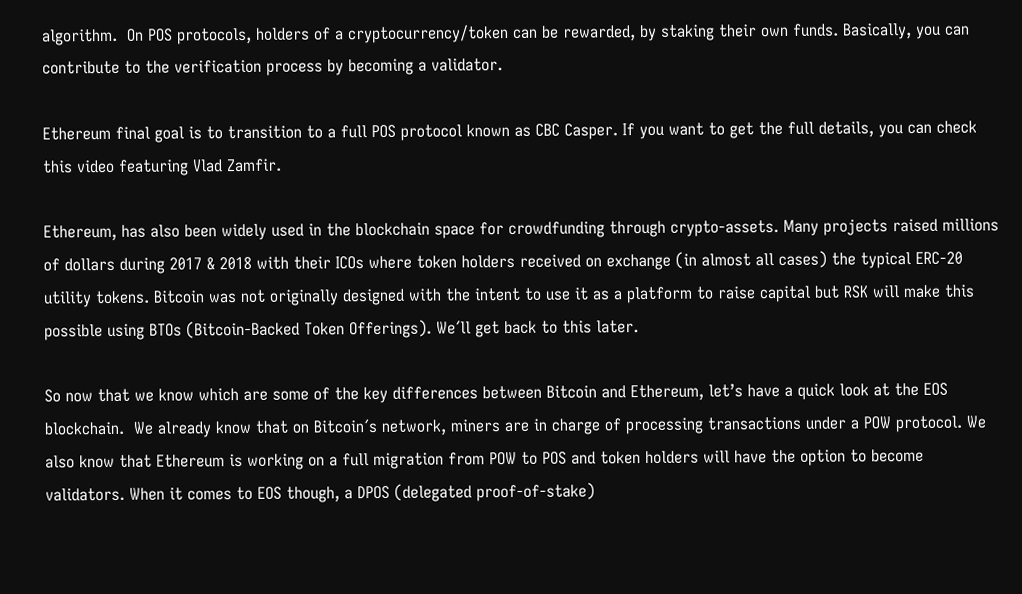algorithm.  On POS protocols, holders of a cryptocurrency/token can be rewarded, by staking their own funds. Basically, you can contribute to the verification process by becoming a validator.

Ethereum final goal is to transition to a full POS protocol known as CBC Casper. If you want to get the full details, you can check this video featuring Vlad Zamfir.

Ethereum, has also been widely used in the blockchain space for crowdfunding through crypto-assets. Many projects raised millions of dollars during 2017 & 2018 with their ICOs where token holders received on exchange (in almost all cases) the typical ERC-20 utility tokens. Bitcoin was not originally designed with the intent to use it as a platform to raise capital but RSK will make this possible using BTOs (Bitcoin-Backed Token Offerings). We´ll get back to this later.

So now that we know which are some of the key differences between Bitcoin and Ethereum, let’s have a quick look at the EOS blockchain.  We already know that on Bitcoin´s network, miners are in charge of processing transactions under a POW protocol. We also know that Ethereum is working on a full migration from POW to POS and token holders will have the option to become validators. When it comes to EOS though, a DPOS (delegated proof-of-stake)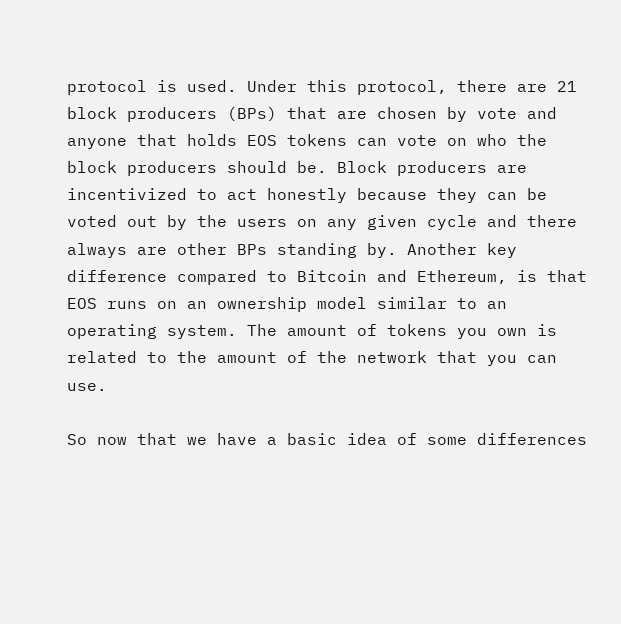protocol is used. Under this protocol, there are 21 block producers (BPs) that are chosen by vote and anyone that holds EOS tokens can vote on who the block producers should be. Block producers are incentivized to act honestly because they can be voted out by the users on any given cycle and there always are other BPs standing by. Another key difference compared to Bitcoin and Ethereum, is that EOS runs on an ownership model similar to an operating system. The amount of tokens you own is related to the amount of the network that you can use.

So now that we have a basic idea of some differences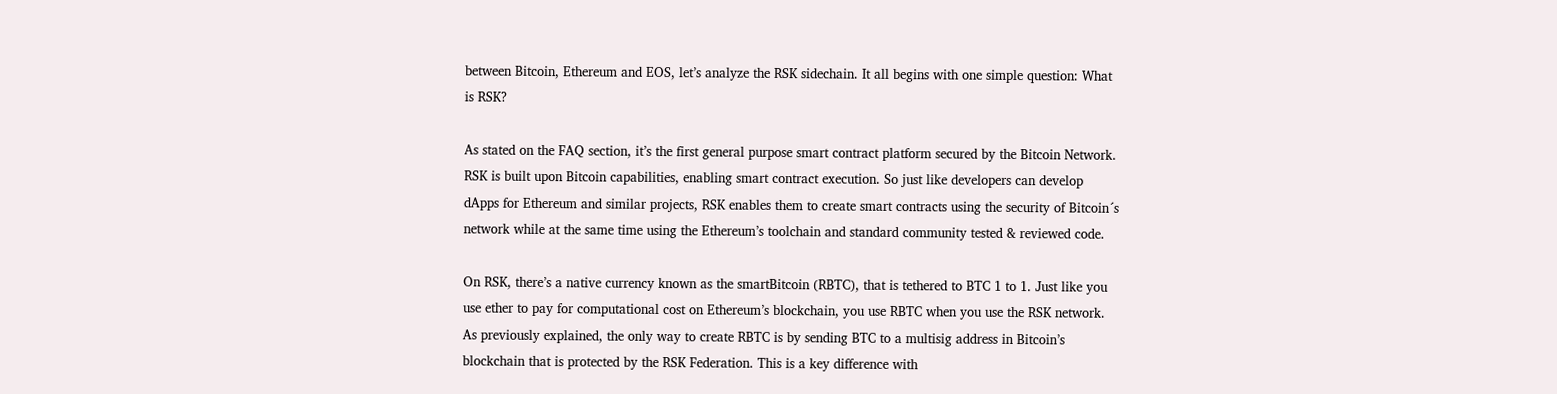between Bitcoin, Ethereum and EOS, let’s analyze the RSK sidechain. It all begins with one simple question: What is RSK?

As stated on the FAQ section, it’s the first general purpose smart contract platform secured by the Bitcoin Network. RSK is built upon Bitcoin capabilities, enabling smart contract execution. So just like developers can develop dApps for Ethereum and similar projects, RSK enables them to create smart contracts using the security of Bitcoin´s network while at the same time using the Ethereum’s toolchain and standard community tested & reviewed code.

On RSK, there’s a native currency known as the smartBitcoin (RBTC), that is tethered to BTC 1 to 1. Just like you use ether to pay for computational cost on Ethereum’s blockchain, you use RBTC when you use the RSK network. As previously explained, the only way to create RBTC is by sending BTC to a multisig address in Bitcoin’s blockchain that is protected by the RSK Federation. This is a key difference with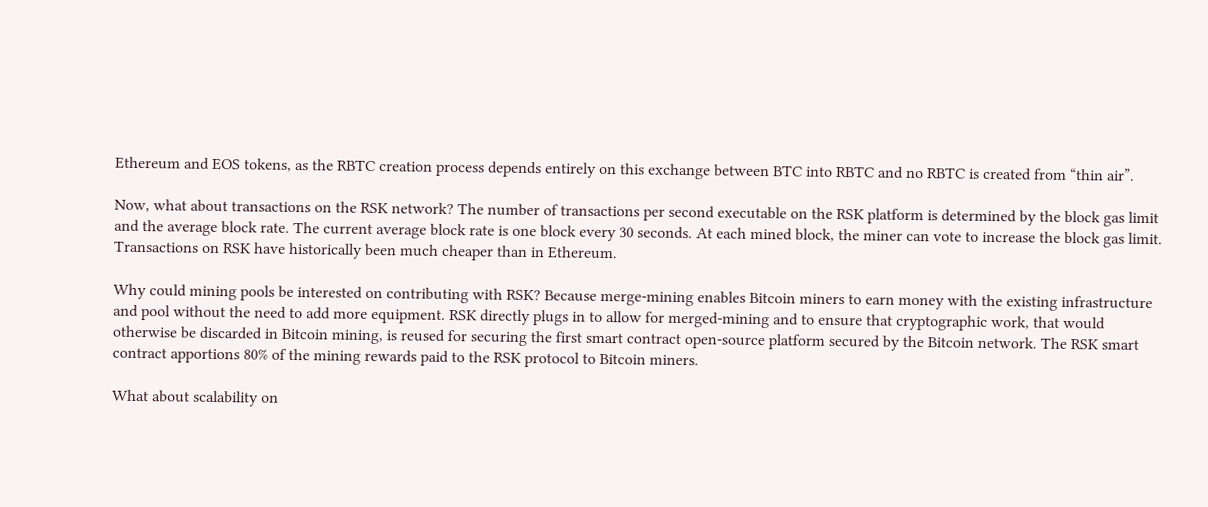Ethereum and EOS tokens, as the RBTC creation process depends entirely on this exchange between BTC into RBTC and no RBTC is created from “thin air”.

Now, what about transactions on the RSK network? The number of transactions per second executable on the RSK platform is determined by the block gas limit and the average block rate. The current average block rate is one block every 30 seconds. At each mined block, the miner can vote to increase the block gas limit. Transactions on RSK have historically been much cheaper than in Ethereum.

Why could mining pools be interested on contributing with RSK? Because merge-mining enables Bitcoin miners to earn money with the existing infrastructure and pool without the need to add more equipment. RSK directly plugs in to allow for merged-mining and to ensure that cryptographic work, that would otherwise be discarded in Bitcoin mining, is reused for securing the first smart contract open-source platform secured by the Bitcoin network. The RSK smart contract apportions 80% of the mining rewards paid to the RSK protocol to Bitcoin miners.

What about scalability on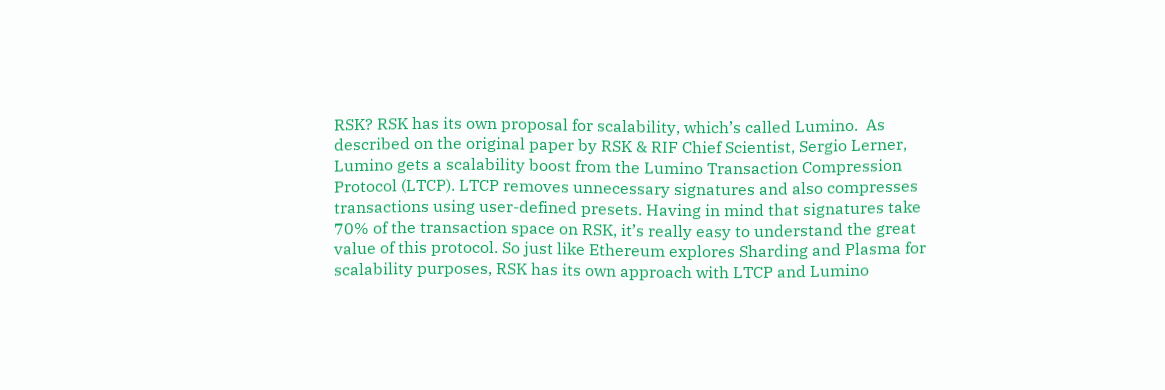RSK? RSK has its own proposal for scalability, which’s called Lumino.  As described on the original paper by RSK & RIF Chief Scientist, Sergio Lerner, Lumino gets a scalability boost from the Lumino Transaction Compression Protocol (LTCP). LTCP removes unnecessary signatures and also compresses transactions using user-defined presets. Having in mind that signatures take 70% of the transaction space on RSK, it’s really easy to understand the great value of this protocol. So just like Ethereum explores Sharding and Plasma for scalability purposes, RSK has its own approach with LTCP and Lumino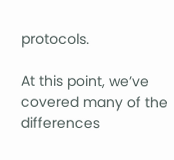protocols.

At this point, we’ve covered many of the differences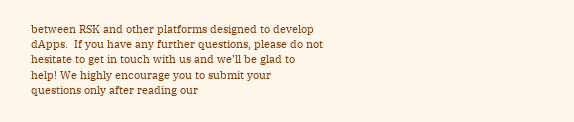between RSK and other platforms designed to develop dApps.  If you have any further questions, please do not hesitate to get in touch with us and we’ll be glad to help! We highly encourage you to submit your questions only after reading our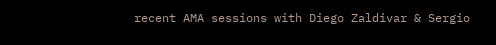recent AMA sessions with Diego Zaldivar & Sergio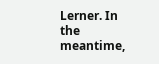Lerner. In the meantime,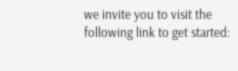we invite you to visit the following link to get started: